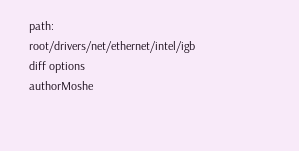path: root/drivers/net/ethernet/intel/igb
diff options
authorMoshe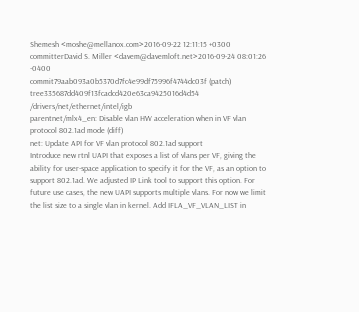Shemesh <moshe@mellanox.com>2016-09-22 12:11:15 +0300
committerDavid S. Miller <davem@davemloft.net>2016-09-24 08:01:26 -0400
commit79aab093a0b5370d7fc4e99df75996f4744dc03f (patch)
tree335687dd409f13fcadcd420e63ca9425016d4d54 /drivers/net/ethernet/intel/igb
parentnet/mlx4_en: Disable vlan HW acceleration when in VF vlan protocol 802.1ad mode (diff)
net: Update API for VF vlan protocol 802.1ad support
Introduce new rtnl UAPI that exposes a list of vlans per VF, giving the ability for user-space application to specify it for the VF, as an option to support 802.1ad. We adjusted IP Link tool to support this option. For future use cases, the new UAPI supports multiple vlans. For now we limit the list size to a single vlan in kernel. Add IFLA_VF_VLAN_LIST in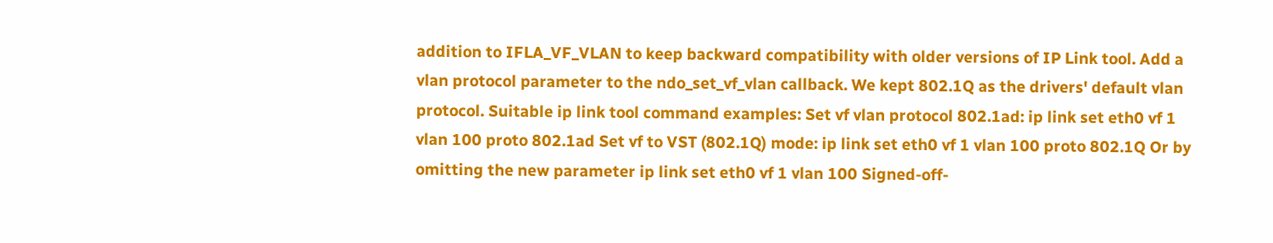addition to IFLA_VF_VLAN to keep backward compatibility with older versions of IP Link tool. Add a vlan protocol parameter to the ndo_set_vf_vlan callback. We kept 802.1Q as the drivers' default vlan protocol. Suitable ip link tool command examples: Set vf vlan protocol 802.1ad: ip link set eth0 vf 1 vlan 100 proto 802.1ad Set vf to VST (802.1Q) mode: ip link set eth0 vf 1 vlan 100 proto 802.1Q Or by omitting the new parameter ip link set eth0 vf 1 vlan 100 Signed-off-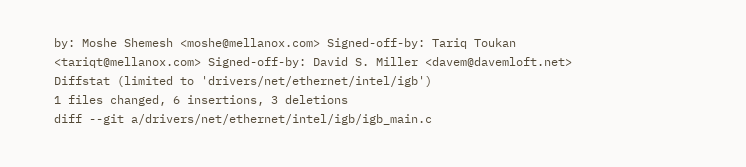by: Moshe Shemesh <moshe@mellanox.com> Signed-off-by: Tariq Toukan <tariqt@mellanox.com> Signed-off-by: David S. Miller <davem@davemloft.net>
Diffstat (limited to 'drivers/net/ethernet/intel/igb')
1 files changed, 6 insertions, 3 deletions
diff --git a/drivers/net/ethernet/intel/igb/igb_main.c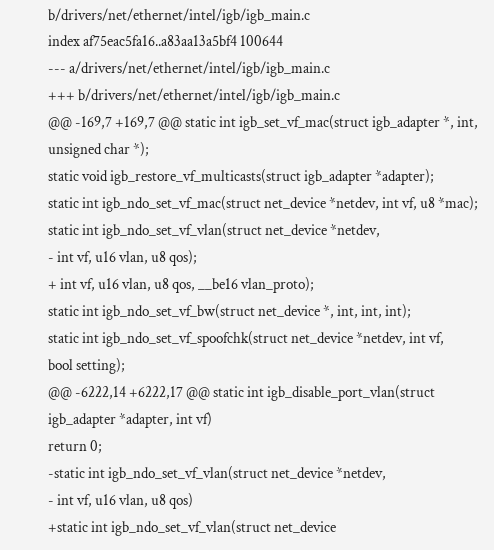b/drivers/net/ethernet/intel/igb/igb_main.c
index af75eac5fa16..a83aa13a5bf4 100644
--- a/drivers/net/ethernet/intel/igb/igb_main.c
+++ b/drivers/net/ethernet/intel/igb/igb_main.c
@@ -169,7 +169,7 @@ static int igb_set_vf_mac(struct igb_adapter *, int, unsigned char *);
static void igb_restore_vf_multicasts(struct igb_adapter *adapter);
static int igb_ndo_set_vf_mac(struct net_device *netdev, int vf, u8 *mac);
static int igb_ndo_set_vf_vlan(struct net_device *netdev,
- int vf, u16 vlan, u8 qos);
+ int vf, u16 vlan, u8 qos, __be16 vlan_proto);
static int igb_ndo_set_vf_bw(struct net_device *, int, int, int);
static int igb_ndo_set_vf_spoofchk(struct net_device *netdev, int vf,
bool setting);
@@ -6222,14 +6222,17 @@ static int igb_disable_port_vlan(struct igb_adapter *adapter, int vf)
return 0;
-static int igb_ndo_set_vf_vlan(struct net_device *netdev,
- int vf, u16 vlan, u8 qos)
+static int igb_ndo_set_vf_vlan(struct net_device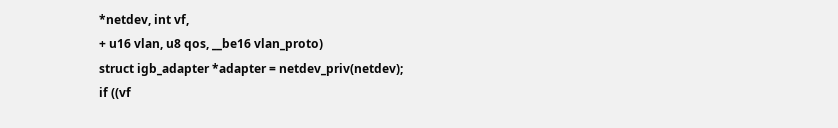*netdev, int vf,
+ u16 vlan, u8 qos, __be16 vlan_proto)
struct igb_adapter *adapter = netdev_priv(netdev);
if ((vf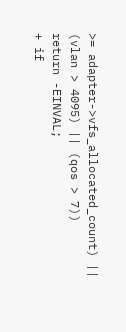>= adapter->vfs_allocated_count) || (vlan > 4095) || (qos > 7))
return -EINVAL;
+ if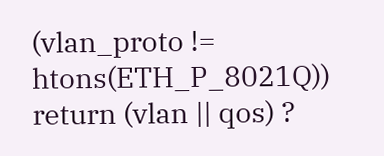(vlan_proto != htons(ETH_P_8021Q))
return (vlan || qos) ?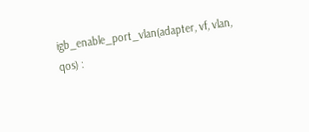igb_enable_port_vlan(adapter, vf, vlan, qos) :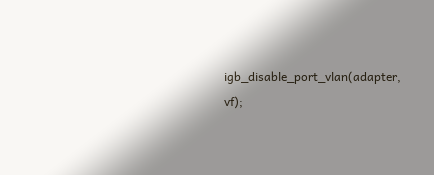igb_disable_port_vlan(adapter, vf);